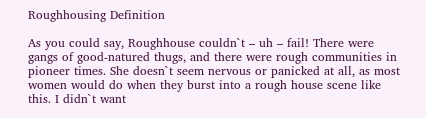Roughhousing Definition

As you could say, Roughhouse couldn`t – uh – fail! There were gangs of good-natured thugs, and there were rough communities in pioneer times. She doesn`t seem nervous or panicked at all, as most women would do when they burst into a rough house scene like this. I didn`t want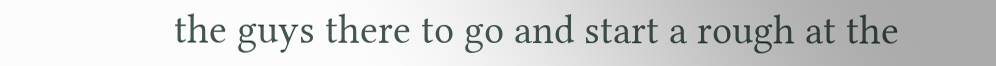the guys there to go and start a rough at the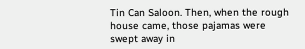Tin Can Saloon. Then, when the rough house came, those pajamas were swept away in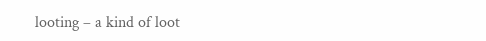looting – a kind of loot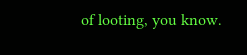of looting, you know.